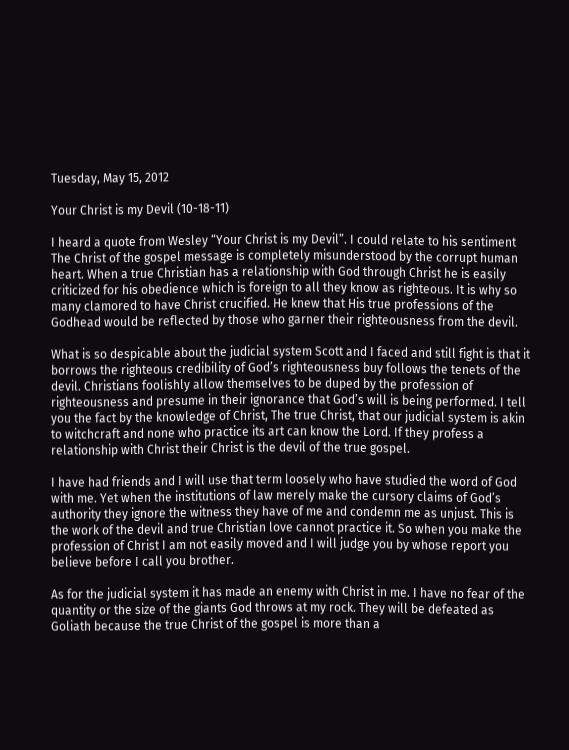Tuesday, May 15, 2012

Your Christ is my Devil (10-18-11)

I heard a quote from Wesley “Your Christ is my Devil”. I could relate to his sentiment The Christ of the gospel message is completely misunderstood by the corrupt human heart. When a true Christian has a relationship with God through Christ he is easily criticized for his obedience which is foreign to all they know as righteous. It is why so many clamored to have Christ crucified. He knew that His true professions of the Godhead would be reflected by those who garner their righteousness from the devil.

What is so despicable about the judicial system Scott and I faced and still fight is that it borrows the righteous credibility of God’s righteousness buy follows the tenets of the devil. Christians foolishly allow themselves to be duped by the profession of righteousness and presume in their ignorance that God’s will is being performed. I tell you the fact by the knowledge of Christ, The true Christ, that our judicial system is akin to witchcraft and none who practice its art can know the Lord. If they profess a relationship with Christ their Christ is the devil of the true gospel.

I have had friends and I will use that term loosely who have studied the word of God with me. Yet when the institutions of law merely make the cursory claims of God’s authority they ignore the witness they have of me and condemn me as unjust. This is the work of the devil and true Christian love cannot practice it. So when you make the profession of Christ I am not easily moved and I will judge you by whose report you believe before I call you brother.

As for the judicial system it has made an enemy with Christ in me. I have no fear of the quantity or the size of the giants God throws at my rock. They will be defeated as Goliath because the true Christ of the gospel is more than a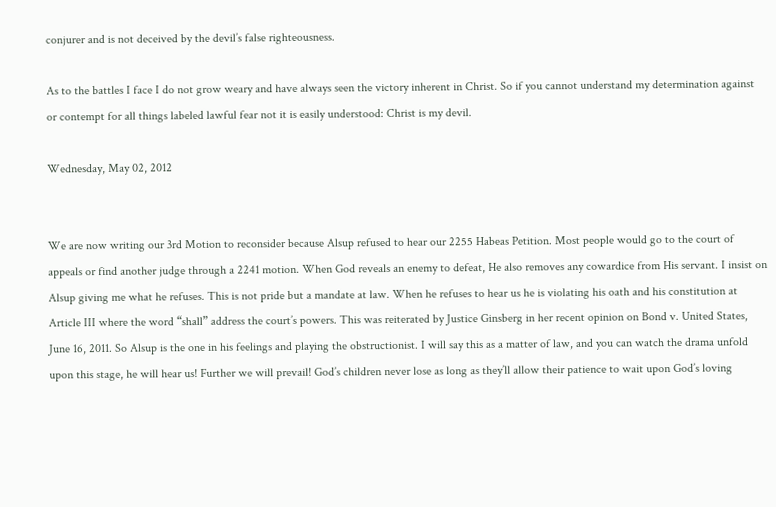conjurer and is not deceived by the devil’s false righteousness.

As to the battles I face I do not grow weary and have always seen the victory inherent in Christ. So if you cannot understand my determination against or contempt for all things labeled lawful fear not it is easily understood: Christ is my devil.

Wednesday, May 02, 2012


We are now writing our 3rd Motion to reconsider because Alsup refused to hear our 2255 Habeas Petition. Most people would go to the court of appeals or find another judge through a 2241 motion. When God reveals an enemy to defeat, He also removes any cowardice from His servant. I insist on Alsup giving me what he refuses. This is not pride but a mandate at law. When he refuses to hear us he is violating his oath and his constitution at Article III where the word “shall” address the court’s powers. This was reiterated by Justice Ginsberg in her recent opinion on Bond v. United States, June 16, 2011. So Alsup is the one in his feelings and playing the obstructionist. I will say this as a matter of law, and you can watch the drama unfold upon this stage, he will hear us! Further we will prevail! God’s children never lose as long as they’ll allow their patience to wait upon God’s loving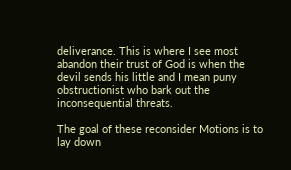deliverance. This is where I see most abandon their trust of God is when the devil sends his little and I mean puny obstructionist who bark out the inconsequential threats.

The goal of these reconsider Motions is to lay down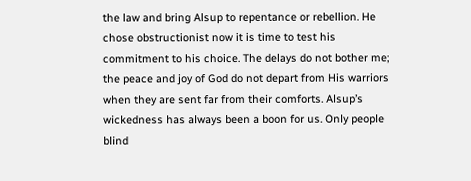the law and bring Alsup to repentance or rebellion. He chose obstructionist now it is time to test his commitment to his choice. The delays do not bother me; the peace and joy of God do not depart from His warriors when they are sent far from their comforts. Alsup’s wickedness has always been a boon for us. Only people blind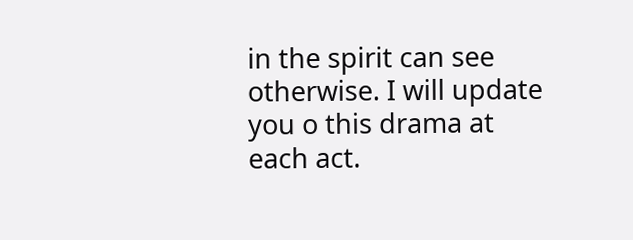in the spirit can see otherwise. I will update you o this drama at each act.